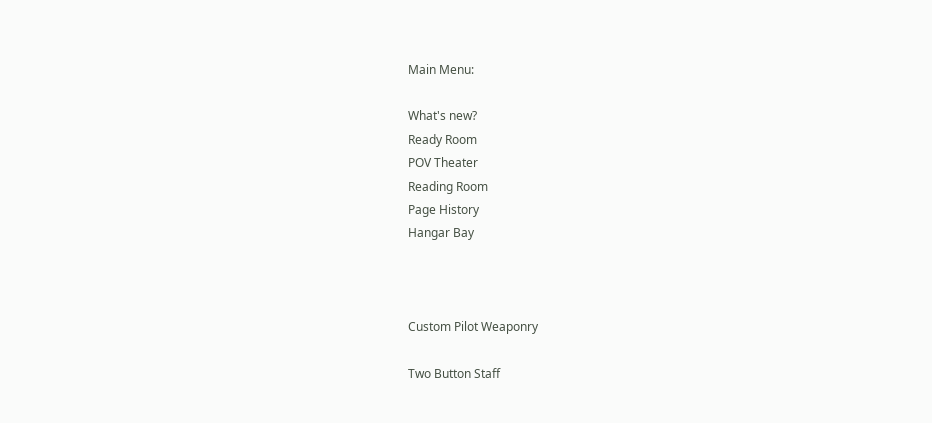Main Menu:

What's new?
Ready Room
POV Theater
Reading Room
Page History
Hangar Bay



Custom Pilot Weaponry

Two Button Staff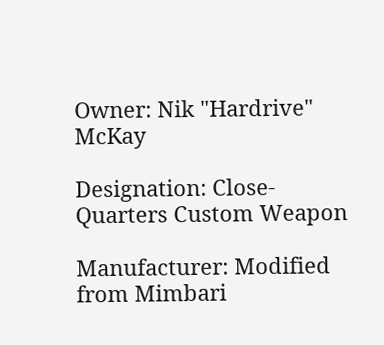Owner: Nik "Hardrive" McKay

Designation: Close-Quarters Custom Weapon

Manufacturer: Modified from Mimbari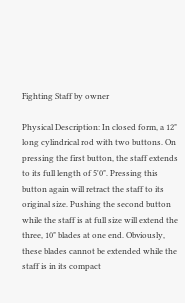Fighting Staff by owner

Physical Description: In closed form, a 12" long cylindrical rod with two buttons. On pressing the first button, the staff extends to its full length of 5'0". Pressing this button again will retract the staff to its original size. Pushing the second button while the staff is at full size will extend the three, 10" blades at one end. Obviously, these blades cannot be extended while the staff is in its compact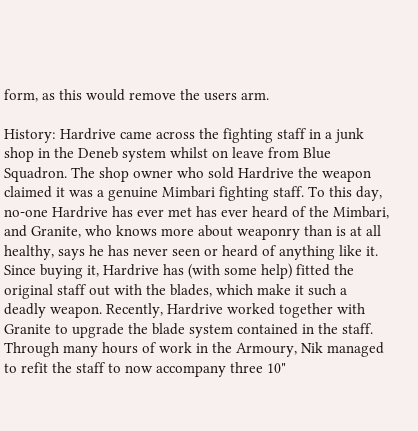form, as this would remove the users arm.

History: Hardrive came across the fighting staff in a junk shop in the Deneb system whilst on leave from Blue Squadron. The shop owner who sold Hardrive the weapon claimed it was a genuine Mimbari fighting staff. To this day, no-one Hardrive has ever met has ever heard of the Mimbari, and Granite, who knows more about weaponry than is at all healthy, says he has never seen or heard of anything like it. Since buying it, Hardrive has (with some help) fitted the original staff out with the blades, which make it such a deadly weapon. Recently, Hardrive worked together with Granite to upgrade the blade system contained in the staff. Through many hours of work in the Armoury, Nik managed to refit the staff to now accompany three 10"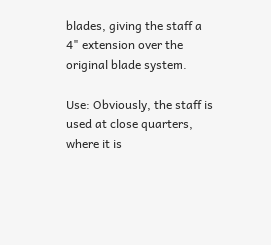blades, giving the staff a 4" extension over the original blade system.

Use: Obviously, the staff is used at close quarters, where it is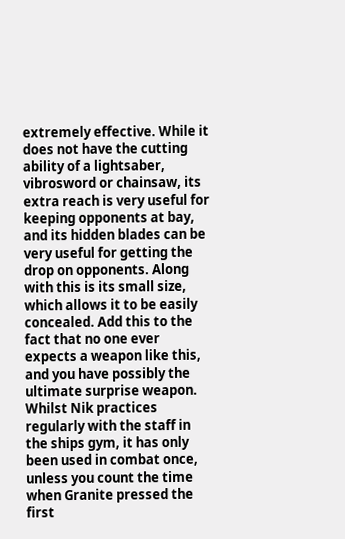extremely effective. While it does not have the cutting ability of a lightsaber, vibrosword or chainsaw, its extra reach is very useful for keeping opponents at bay, and its hidden blades can be very useful for getting the drop on opponents. Along with this is its small size, which allows it to be easily concealed. Add this to the fact that no one ever expects a weapon like this, and you have possibly the ultimate surprise weapon. Whilst Nik practices regularly with the staff in the ships gym, it has only been used in combat once, unless you count the time when Granite pressed the first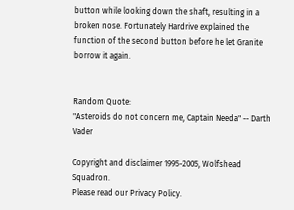button while looking down the shaft, resulting in a broken nose. Fortunately Hardrive explained the function of the second button before he let Granite borrow it again.


Random Quote:
"Asteroids do not concern me, Captain Needa" -- Darth Vader

Copyright and disclaimer 1995-2005, Wolfshead Squadron.
Please read our Privacy Policy.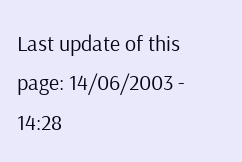Last update of this page: 14/06/2003 - 14:28